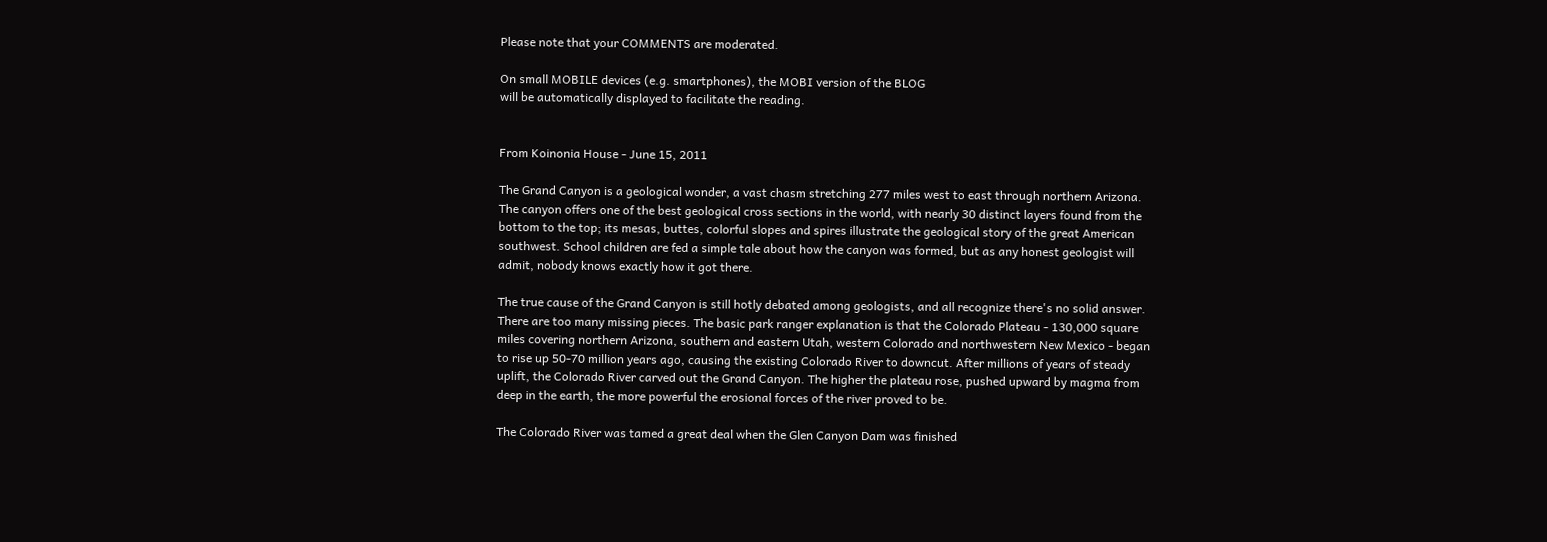Please note that your COMMENTS are moderated.

On small MOBILE devices (e.g. smartphones), the MOBI version of the BLOG
will be automatically displayed to facilitate the reading.


From Koinonia House - June 15, 2011

The Grand Canyon is a geological wonder, a vast chasm stretching 277 miles west to east through northern Arizona. The canyon offers one of the best geological cross sections in the world, with nearly 30 distinct layers found from the bottom to the top; its mesas, buttes, colorful slopes and spires illustrate the geological story of the great American southwest. School children are fed a simple tale about how the canyon was formed, but as any honest geologist will admit, nobody knows exactly how it got there.

The true cause of the Grand Canyon is still hotly debated among geologists, and all recognize there's no solid answer. There are too many missing pieces. The basic park ranger explanation is that the Colorado Plateau - 130,000 square miles covering northern Arizona, southern and eastern Utah, western Colorado and northwestern New Mexico - began to rise up 50-70 million years ago, causing the existing Colorado River to downcut. After millions of years of steady uplift, the Colorado River carved out the Grand Canyon. The higher the plateau rose, pushed upward by magma from deep in the earth, the more powerful the erosional forces of the river proved to be.

The Colorado River was tamed a great deal when the Glen Canyon Dam was finished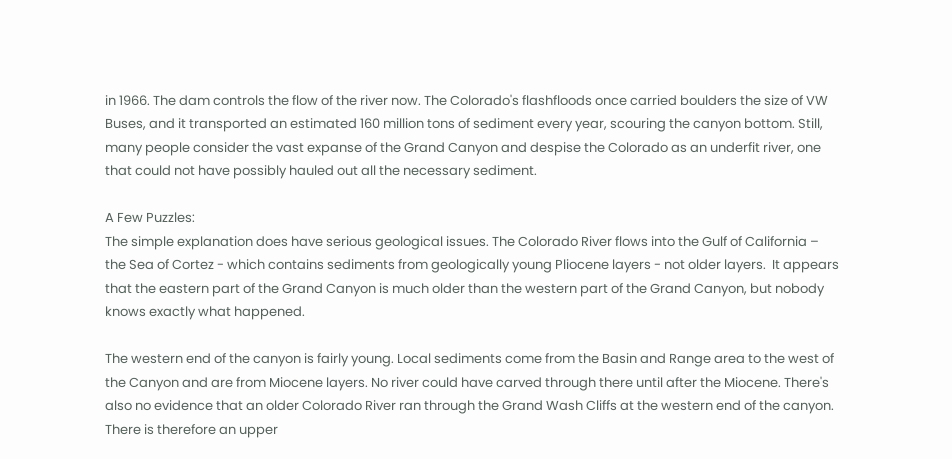in 1966. The dam controls the flow of the river now. The Colorado's flashfloods once carried boulders the size of VW Buses, and it transported an estimated 160 million tons of sediment every year, scouring the canyon bottom. Still, many people consider the vast expanse of the Grand Canyon and despise the Colorado as an underfit river, one that could not have possibly hauled out all the necessary sediment.

A Few Puzzles:
The simple explanation does have serious geological issues. The Colorado River flows into the Gulf of California – the Sea of Cortez - which contains sediments from geologically young Pliocene layers - not older layers.  It appears that the eastern part of the Grand Canyon is much older than the western part of the Grand Canyon, but nobody knows exactly what happened.

The western end of the canyon is fairly young. Local sediments come from the Basin and Range area to the west of the Canyon and are from Miocene layers. No river could have carved through there until after the Miocene. There's also no evidence that an older Colorado River ran through the Grand Wash Cliffs at the western end of the canyon. There is therefore an upper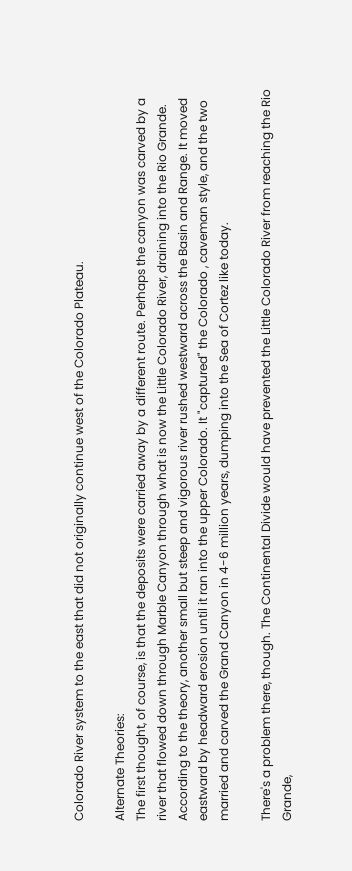Colorado River system to the east that did not originally continue west of the Colorado Plateau.

Alternate Theories:
The first thought, of course, is that the deposits were carried away by a different route. Perhaps the canyon was carved by a river that flowed down through Marble Canyon through what is now the Little Colorado River, draining into the Rio Grande. According to the theory, another small but steep and vigorous river rushed westward across the Basin and Range. It moved eastward by headward erosion until it ran into the upper Colorado. It "captured" the Colorado , caveman style, and the two married and carved the Grand Canyon in 4-6 million years, dumping into the Sea of Cortez like today.

There's a problem there, though. The Continental Divide would have prevented the Little Colorado River from reaching the Rio Grande,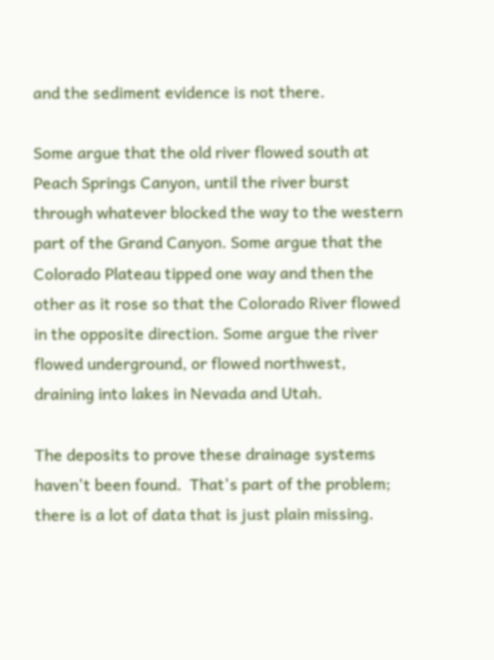and the sediment evidence is not there.

Some argue that the old river flowed south at Peach Springs Canyon, until the river burst through whatever blocked the way to the western part of the Grand Canyon. Some argue that the Colorado Plateau tipped one way and then the other as it rose so that the Colorado River flowed in the opposite direction. Some argue the river flowed underground, or flowed northwest, draining into lakes in Nevada and Utah.

The deposits to prove these drainage systems haven't been found.  That's part of the problem; there is a lot of data that is just plain missing.